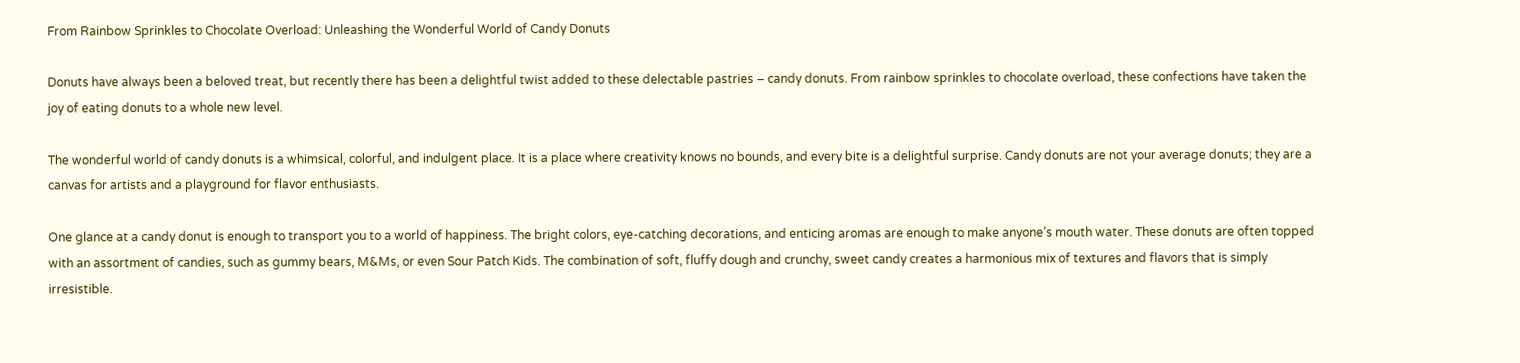From Rainbow Sprinkles to Chocolate Overload: Unleashing the Wonderful World of Candy Donuts

Donuts have always been a beloved treat, but recently there has been a delightful twist added to these delectable pastries – candy donuts. From rainbow sprinkles to chocolate overload, these confections have taken the joy of eating donuts to a whole new level.

The wonderful world of candy donuts is a whimsical, colorful, and indulgent place. It is a place where creativity knows no bounds, and every bite is a delightful surprise. Candy donuts are not your average donuts; they are a canvas for artists and a playground for flavor enthusiasts.

One glance at a candy donut is enough to transport you to a world of happiness. The bright colors, eye-catching decorations, and enticing aromas are enough to make anyone’s mouth water. These donuts are often topped with an assortment of candies, such as gummy bears, M&Ms, or even Sour Patch Kids. The combination of soft, fluffy dough and crunchy, sweet candy creates a harmonious mix of textures and flavors that is simply irresistible.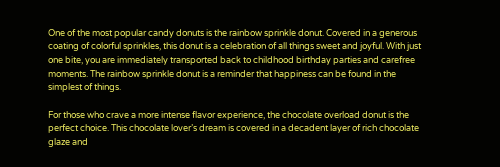One of the most popular candy donuts is the rainbow sprinkle donut. Covered in a generous coating of colorful sprinkles, this donut is a celebration of all things sweet and joyful. With just one bite, you are immediately transported back to childhood birthday parties and carefree moments. The rainbow sprinkle donut is a reminder that happiness can be found in the simplest of things.

For those who crave a more intense flavor experience, the chocolate overload donut is the perfect choice. This chocolate lover’s dream is covered in a decadent layer of rich chocolate glaze and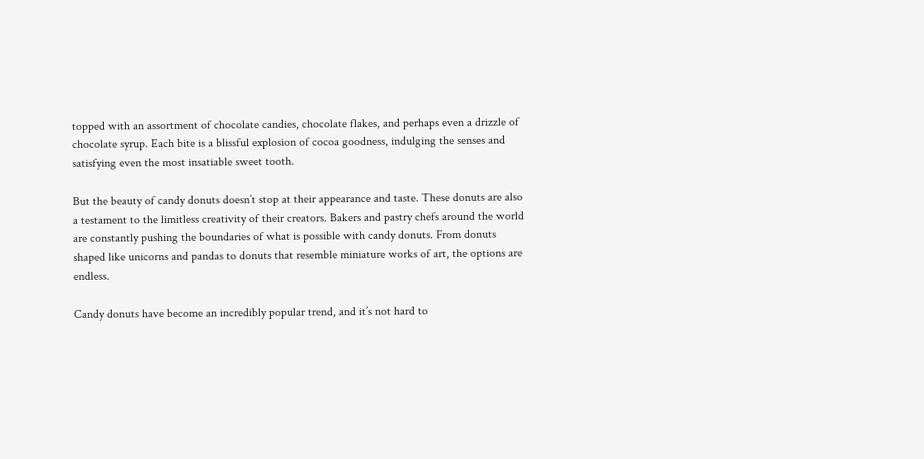topped with an assortment of chocolate candies, chocolate flakes, and perhaps even a drizzle of chocolate syrup. Each bite is a blissful explosion of cocoa goodness, indulging the senses and satisfying even the most insatiable sweet tooth.

But the beauty of candy donuts doesn’t stop at their appearance and taste. These donuts are also a testament to the limitless creativity of their creators. Bakers and pastry chefs around the world are constantly pushing the boundaries of what is possible with candy donuts. From donuts shaped like unicorns and pandas to donuts that resemble miniature works of art, the options are endless.

Candy donuts have become an incredibly popular trend, and it’s not hard to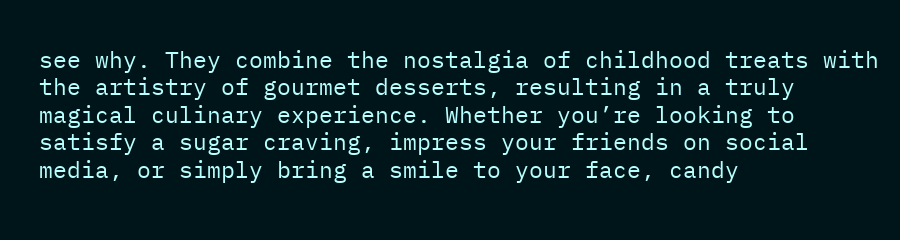see why. They combine the nostalgia of childhood treats with the artistry of gourmet desserts, resulting in a truly magical culinary experience. Whether you’re looking to satisfy a sugar craving, impress your friends on social media, or simply bring a smile to your face, candy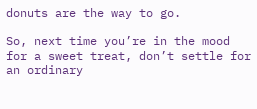donuts are the way to go.

So, next time you’re in the mood for a sweet treat, don’t settle for an ordinary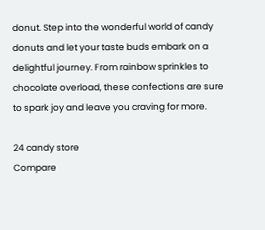donut. Step into the wonderful world of candy donuts and let your taste buds embark on a delightful journey. From rainbow sprinkles to chocolate overload, these confections are sure to spark joy and leave you craving for more.

24 candy store
Compare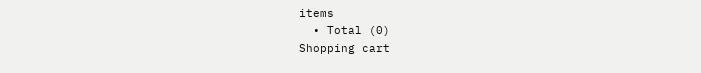items
  • Total (0)
Shopping cart